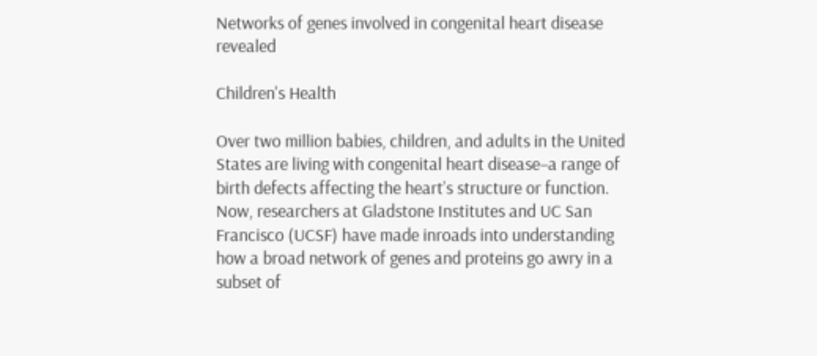Networks of genes involved in congenital heart disease revealed

Children's Health

Over two million babies, children, and adults in the United States are living with congenital heart disease–a range of birth defects affecting the heart’s structure or function. Now, researchers at Gladstone Institutes and UC San Francisco (UCSF) have made inroads into understanding how a broad network of genes and proteins go awry in a subset of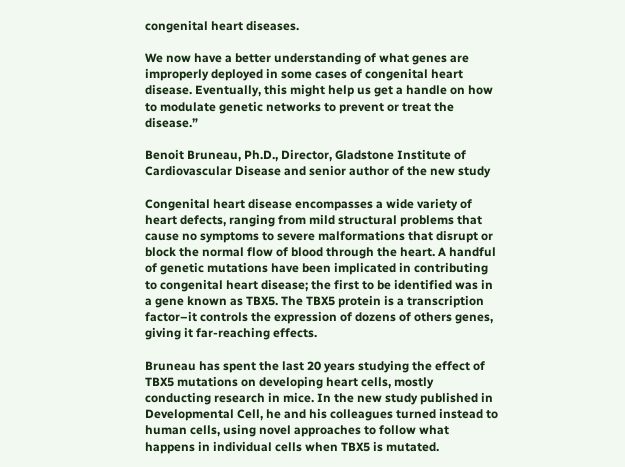congenital heart diseases.

We now have a better understanding of what genes are improperly deployed in some cases of congenital heart disease. Eventually, this might help us get a handle on how to modulate genetic networks to prevent or treat the disease.”

Benoit Bruneau, Ph.D., Director, Gladstone Institute of Cardiovascular Disease and senior author of the new study

Congenital heart disease encompasses a wide variety of heart defects, ranging from mild structural problems that cause no symptoms to severe malformations that disrupt or block the normal flow of blood through the heart. A handful of genetic mutations have been implicated in contributing to congenital heart disease; the first to be identified was in a gene known as TBX5. The TBX5 protein is a transcription factor–it controls the expression of dozens of others genes, giving it far-reaching effects.

Bruneau has spent the last 20 years studying the effect of TBX5 mutations on developing heart cells, mostly conducting research in mice. In the new study published in Developmental Cell, he and his colleagues turned instead to human cells, using novel approaches to follow what happens in individual cells when TBX5 is mutated.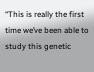“This is really the first time we’ve been able to study this genetic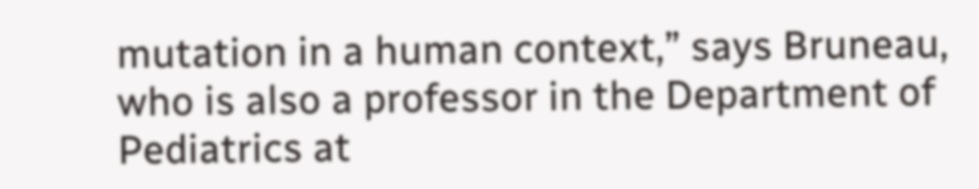mutation in a human context,” says Bruneau, who is also a professor in the Department of Pediatrics at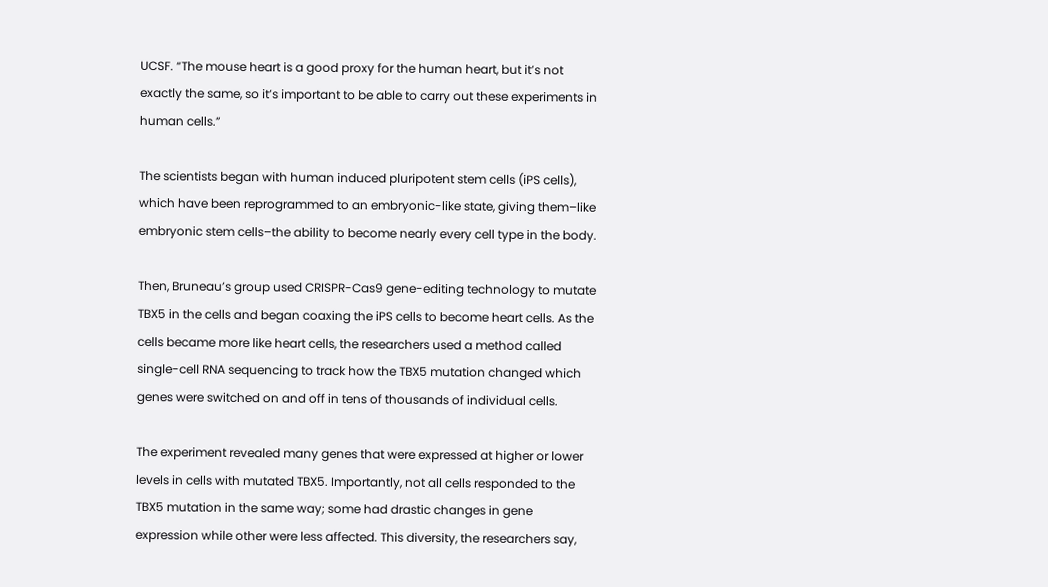UCSF. “The mouse heart is a good proxy for the human heart, but it’s not exactly the same, so it’s important to be able to carry out these experiments in human cells.”

The scientists began with human induced pluripotent stem cells (iPS cells), which have been reprogrammed to an embryonic-like state, giving them–like embryonic stem cells–the ability to become nearly every cell type in the body.

Then, Bruneau’s group used CRISPR-Cas9 gene-editing technology to mutate TBX5 in the cells and began coaxing the iPS cells to become heart cells. As the cells became more like heart cells, the researchers used a method called single-cell RNA sequencing to track how the TBX5 mutation changed which genes were switched on and off in tens of thousands of individual cells.

The experiment revealed many genes that were expressed at higher or lower levels in cells with mutated TBX5. Importantly, not all cells responded to the TBX5 mutation in the same way; some had drastic changes in gene expression while other were less affected. This diversity, the researchers say,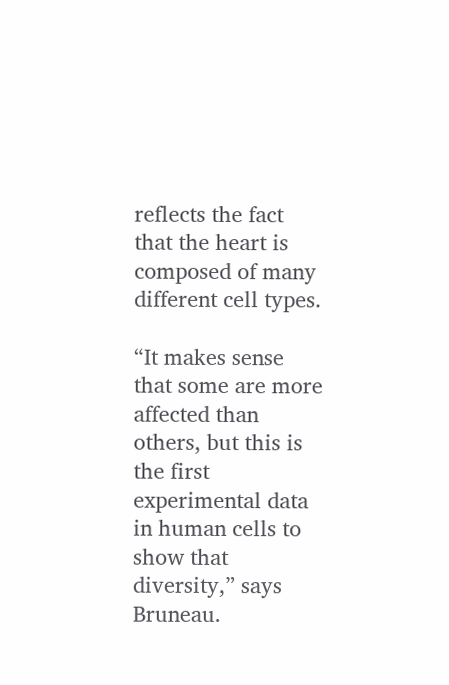reflects the fact that the heart is composed of many different cell types.

“It makes sense that some are more affected than others, but this is the first experimental data in human cells to show that diversity,” says Bruneau.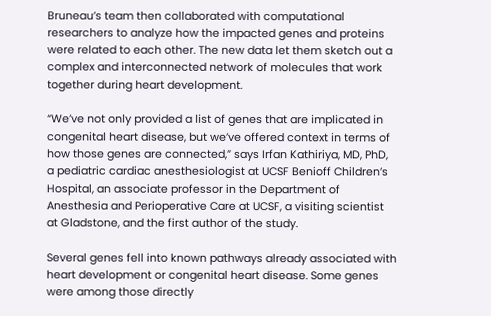Bruneau’s team then collaborated with computational researchers to analyze how the impacted genes and proteins were related to each other. The new data let them sketch out a complex and interconnected network of molecules that work together during heart development.

“We’ve not only provided a list of genes that are implicated in congenital heart disease, but we’ve offered context in terms of how those genes are connected,” says Irfan Kathiriya, MD, PhD, a pediatric cardiac anesthesiologist at UCSF Benioff Children’s Hospital, an associate professor in the Department of Anesthesia and Perioperative Care at UCSF, a visiting scientist at Gladstone, and the first author of the study.

Several genes fell into known pathways already associated with heart development or congenital heart disease. Some genes were among those directly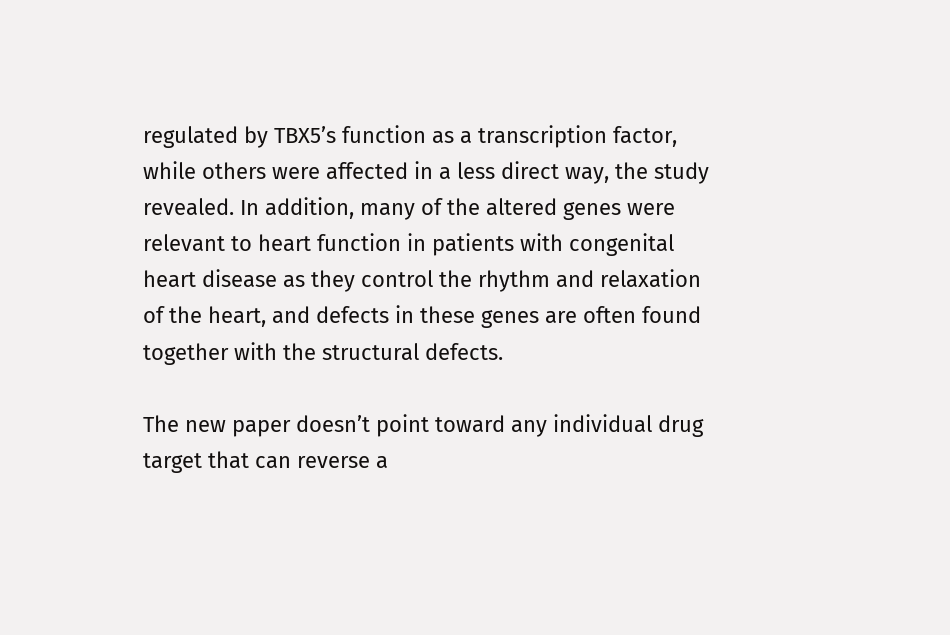regulated by TBX5’s function as a transcription factor, while others were affected in a less direct way, the study revealed. In addition, many of the altered genes were relevant to heart function in patients with congenital heart disease as they control the rhythm and relaxation of the heart, and defects in these genes are often found together with the structural defects.

The new paper doesn’t point toward any individual drug target that can reverse a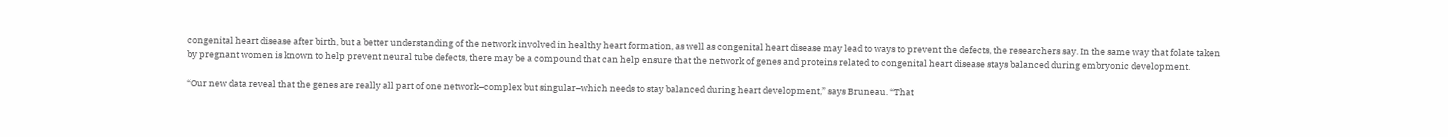congenital heart disease after birth, but a better understanding of the network involved in healthy heart formation, as well as congenital heart disease may lead to ways to prevent the defects, the researchers say. In the same way that folate taken by pregnant women is known to help prevent neural tube defects, there may be a compound that can help ensure that the network of genes and proteins related to congenital heart disease stays balanced during embryonic development.

“Our new data reveal that the genes are really all part of one network–complex but singular–which needs to stay balanced during heart development,” says Bruneau. “That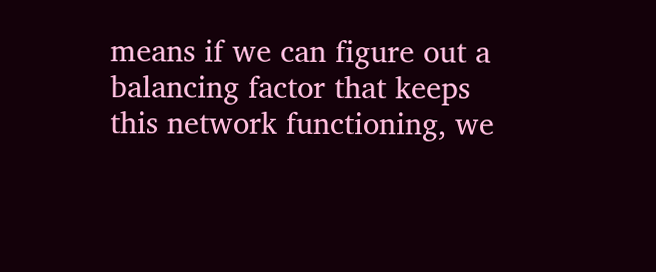means if we can figure out a balancing factor that keeps this network functioning, we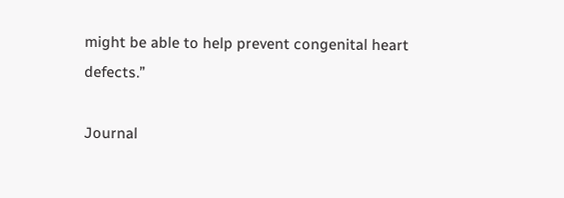might be able to help prevent congenital heart defects.”

Journal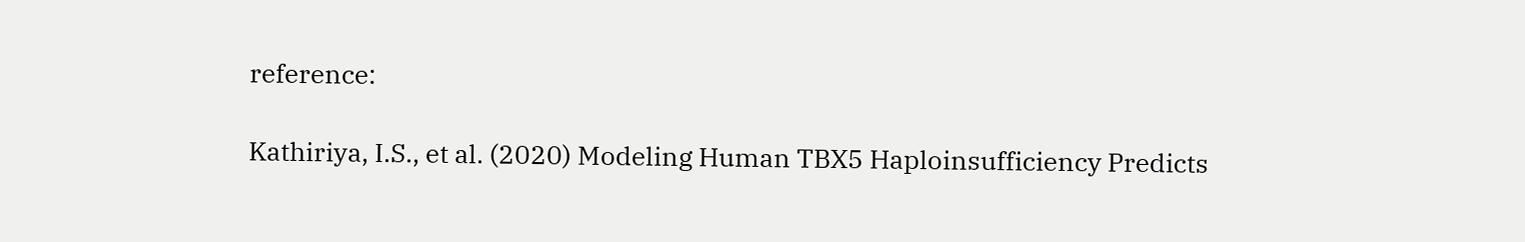reference:

Kathiriya, I.S., et al. (2020) Modeling Human TBX5 Haploinsufficiency Predicts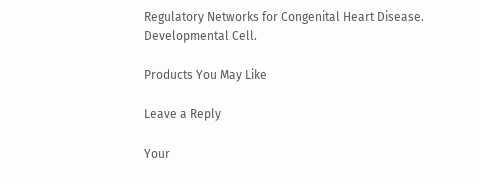Regulatory Networks for Congenital Heart Disease. Developmental Cell.

Products You May Like

Leave a Reply

Your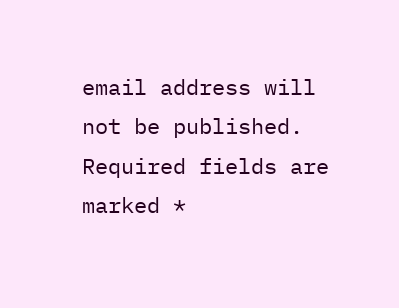email address will not be published. Required fields are marked *